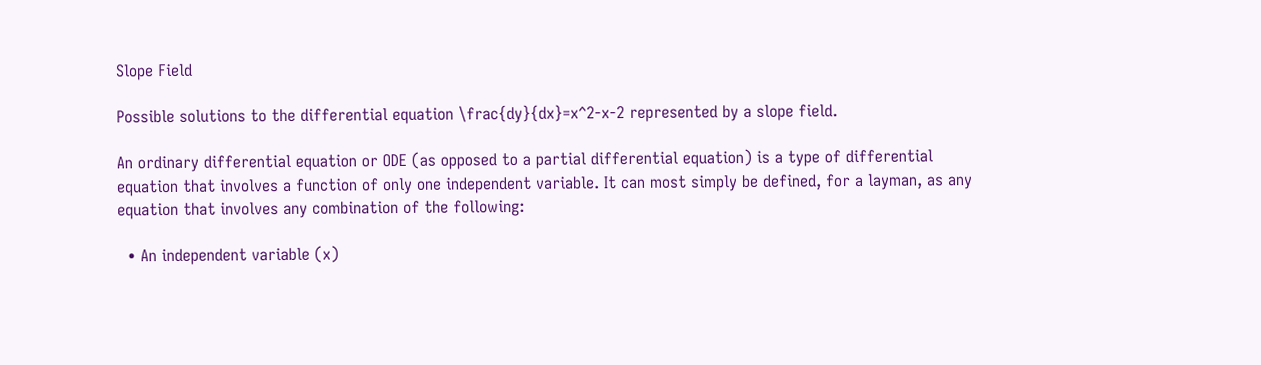Slope Field

Possible solutions to the differential equation \frac{dy}{dx}=x^2-x-2 represented by a slope field.

An ordinary differential equation or ODE (as opposed to a partial differential equation) is a type of differential equation that involves a function of only one independent variable. It can most simply be defined, for a layman, as any equation that involves any combination of the following:

  • An independent variable (x)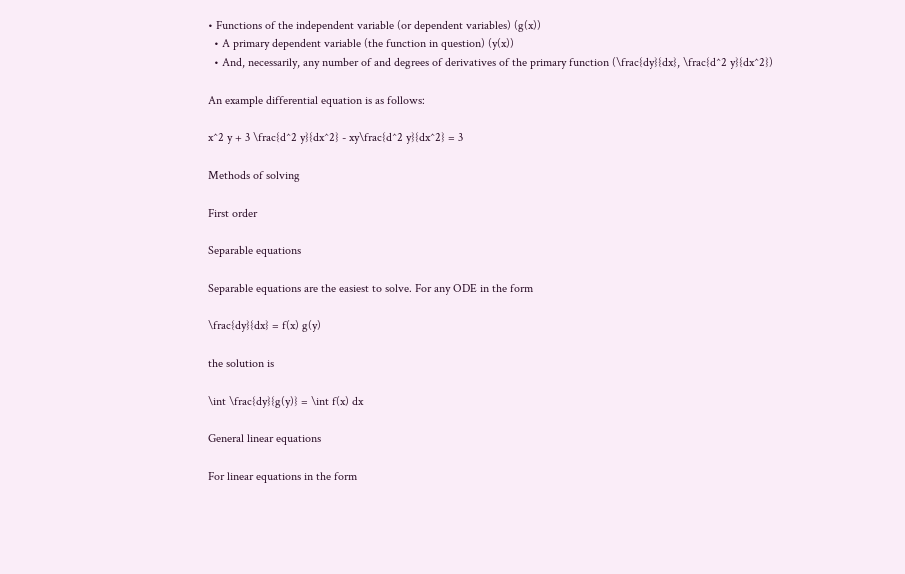• Functions of the independent variable (or dependent variables) (g(x))
  • A primary dependent variable (the function in question) (y(x))
  • And, necessarily, any number of and degrees of derivatives of the primary function (\frac{dy}{dx}, \frac{d^2 y}{dx^2})

An example differential equation is as follows:

x^2 y + 3 \frac{d^2 y}{dx^2} - xy\frac{d^2 y}{dx^2} = 3

Methods of solving

First order

Separable equations

Separable equations are the easiest to solve. For any ODE in the form

\frac{dy}{dx} = f(x) g(y)

the solution is

\int \frac{dy}{g(y)} = \int f(x) dx

General linear equations

For linear equations in the form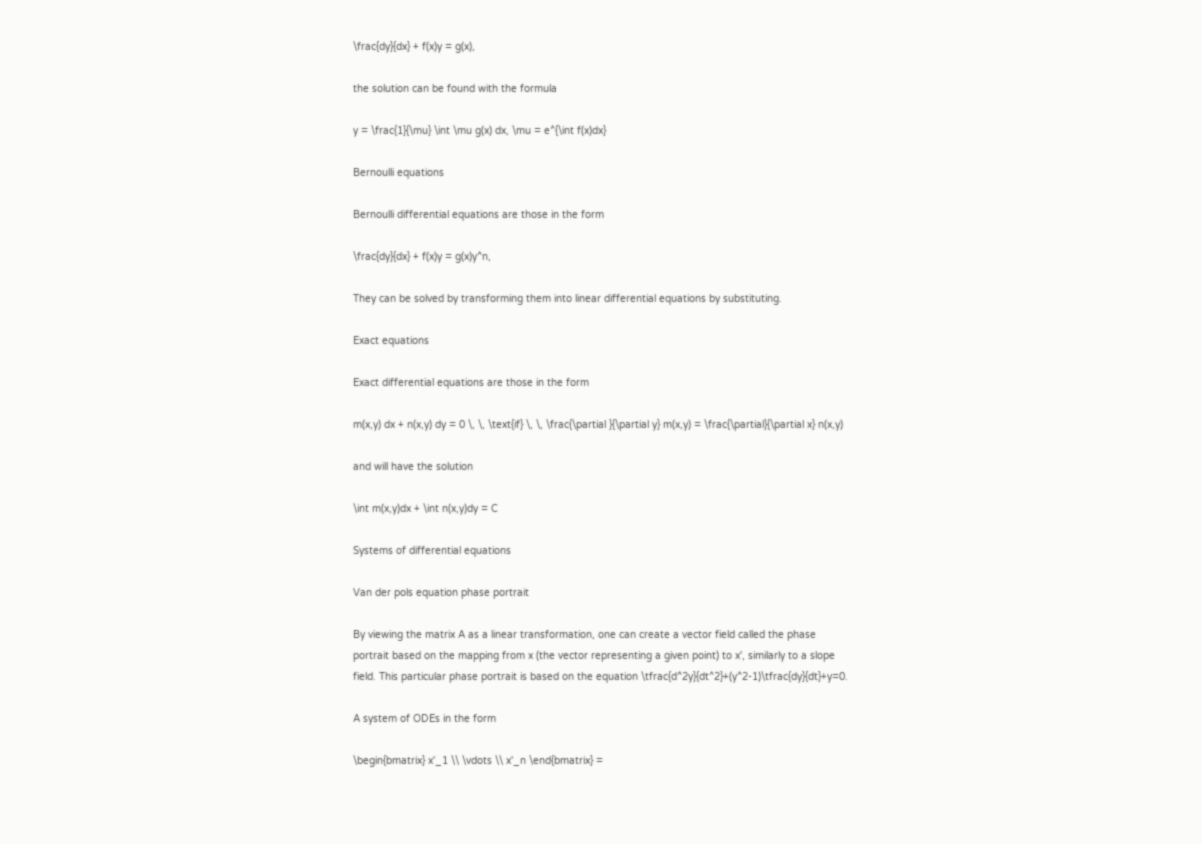\frac{dy}{dx} + f(x)y = g(x),

the solution can be found with the formula

y = \frac{1}{\mu} \int \mu g(x) dx, \mu = e^{\int f(x)dx}

Bernoulli equations

Bernoulli differential equations are those in the form

\frac{dy}{dx} + f(x)y = g(x)y^n,

They can be solved by transforming them into linear differential equations by substituting.

Exact equations

Exact differential equations are those in the form

m(x,y) dx + n(x,y) dy = 0 \, \, \text{if} \, \, \frac{\partial }{\partial y} m(x,y) = \frac{\partial}{\partial x} n(x,y)

and will have the solution

\int m(x,y)dx + \int n(x,y)dy = C

Systems of differential equations

Van der pols equation phase portrait

By viewing the matrix A as a linear transformation, one can create a vector field called the phase portrait based on the mapping from x (the vector representing a given point) to x', similarly to a slope field. This particular phase portrait is based on the equation \tfrac{d^2y}{dt^2}+(y^2-1)\tfrac{dy}{dt}+y=0.

A system of ODEs in the form

\begin{bmatrix} x'_1 \\ \vdots \\ x'_n \end{bmatrix} =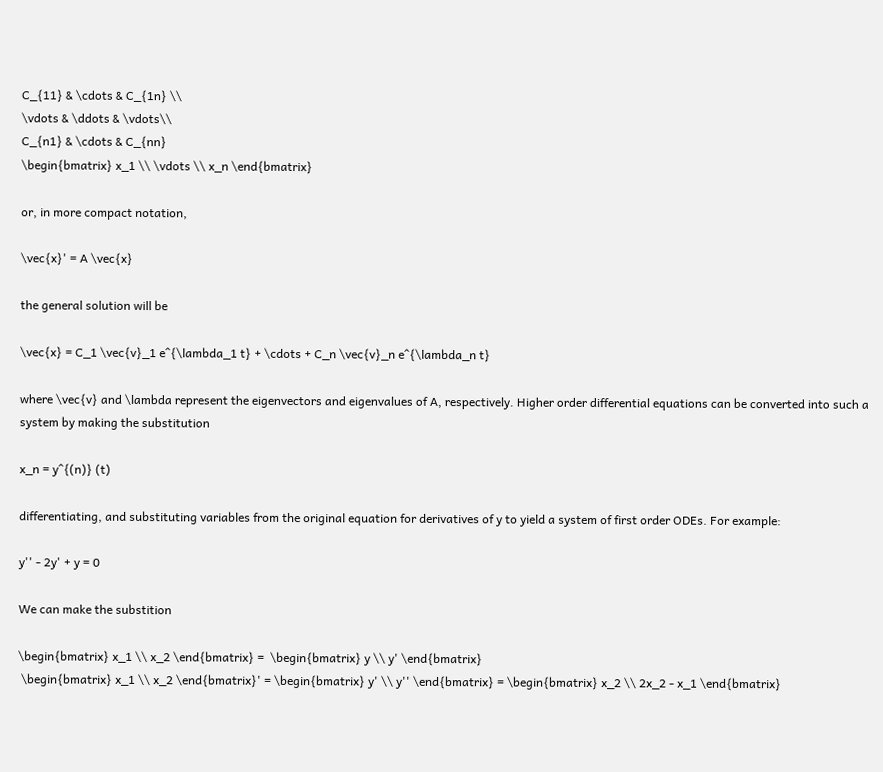C_{11} & \cdots & C_{1n} \\
\vdots & \ddots & \vdots\\
C_{n1} & \cdots & C_{nn}
\begin{bmatrix} x_1 \\ \vdots \\ x_n \end{bmatrix}

or, in more compact notation,

\vec{x}' = A \vec{x}

the general solution will be

\vec{x} = C_1 \vec{v}_1 e^{\lambda_1 t} + \cdots + C_n \vec{v}_n e^{\lambda_n t}

where \vec{v} and \lambda represent the eigenvectors and eigenvalues of A, respectively. Higher order differential equations can be converted into such a system by making the substitution

x_n = y^{(n)} (t)

differentiating, and substituting variables from the original equation for derivatives of y to yield a system of first order ODEs. For example:

y'' - 2y' + y = 0

We can make the substition

\begin{bmatrix} x_1 \\ x_2 \end{bmatrix} =  \begin{bmatrix} y \\ y' \end{bmatrix}
 \begin{bmatrix} x_1 \\ x_2 \end{bmatrix}' = \begin{bmatrix} y' \\ y'' \end{bmatrix} = \begin{bmatrix} x_2 \\ 2x_2 - x_1 \end{bmatrix}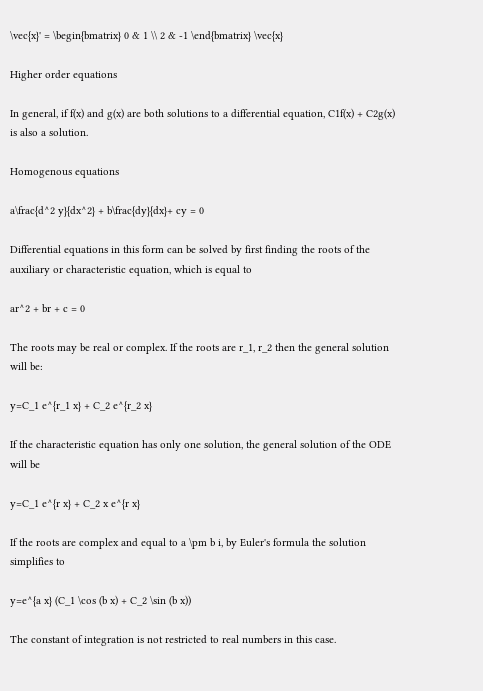\vec{x}' = \begin{bmatrix} 0 & 1 \\ 2 & -1 \end{bmatrix} \vec{x}

Higher order equations

In general, if f(x) and g(x) are both solutions to a differential equation, C1f(x) + C2g(x) is also a solution.

Homogenous equations

a\frac{d^2 y}{dx^2} + b\frac{dy}{dx}+ cy = 0

Differential equations in this form can be solved by first finding the roots of the auxiliary or characteristic equation, which is equal to

ar^2 + br + c = 0

The roots may be real or complex. If the roots are r_1, r_2 then the general solution will be:

y=C_1 e^{r_1 x} + C_2 e^{r_2 x}

If the characteristic equation has only one solution, the general solution of the ODE will be

y=C_1 e^{r x} + C_2 x e^{r x}

If the roots are complex and equal to a \pm b i, by Euler's formula the solution simplifies to

y=e^{a x} (C_1 \cos (b x) + C_2 \sin (b x))

The constant of integration is not restricted to real numbers in this case.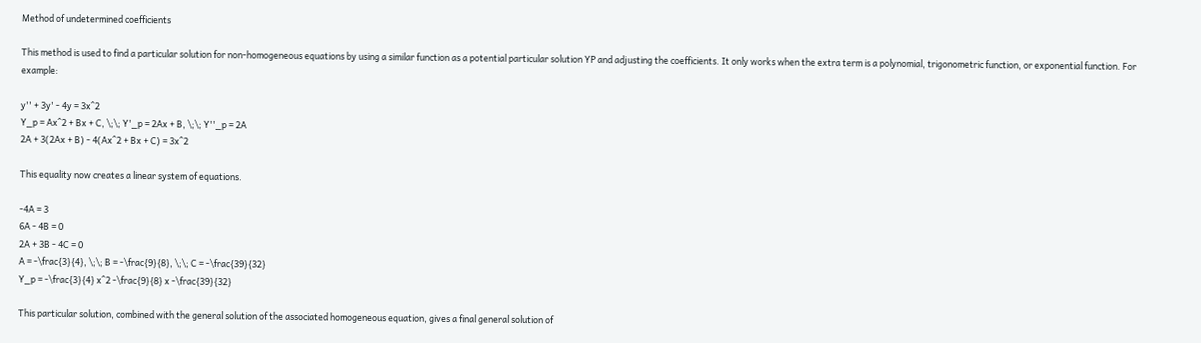Method of undetermined coefficients

This method is used to find a particular solution for non-homogeneous equations by using a similar function as a potential particular solution YP and adjusting the coefficients. It only works when the extra term is a polynomial, trigonometric function, or exponential function. For example:

y'' + 3y' - 4y = 3x^2
Y_p = Ax^2 + Bx + C, \;\; Y'_p = 2Ax + B, \;\; Y''_p = 2A
2A + 3(2Ax + B) - 4(Ax^2 + Bx + C) = 3x^2

This equality now creates a linear system of equations.

-4A = 3
6A - 4B = 0
2A + 3B - 4C = 0
A = -\frac{3}{4}, \;\; B = -\frac{9}{8}, \;\; C = -\frac{39}{32}
Y_p = -\frac{3}{4} x^2 -\frac{9}{8} x -\frac{39}{32}

This particular solution, combined with the general solution of the associated homogeneous equation, gives a final general solution of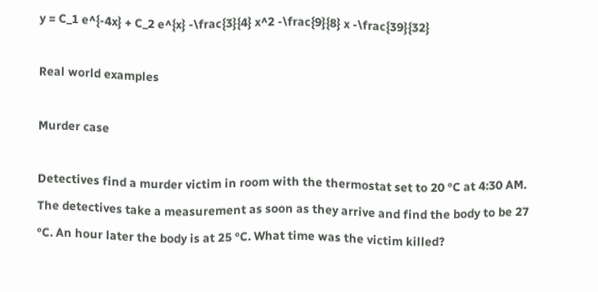y = C_1 e^{-4x} + C_2 e^{x} -\frac{3}{4} x^2 -\frac{9}{8} x -\frac{39}{32}

Real world examples

Murder case

Detectives find a murder victim in room with the thermostat set to 20 °C at 4:30 AM. The detectives take a measurement as soon as they arrive and find the body to be 27 °C. An hour later the body is at 25 °C. What time was the victim killed?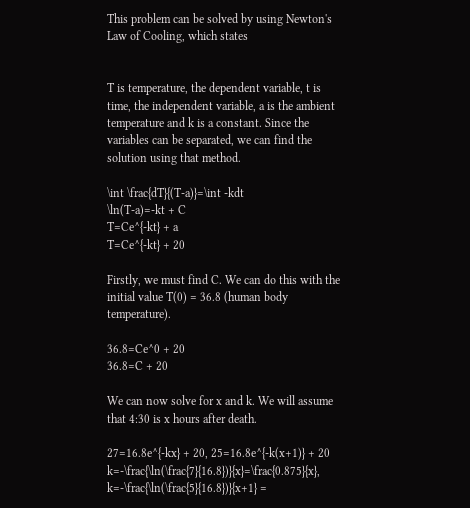This problem can be solved by using Newton's Law of Cooling, which states


T is temperature, the dependent variable, t is time, the independent variable, a is the ambient temperature and k is a constant. Since the variables can be separated, we can find the solution using that method.

\int \frac{dT}{(T-a)}=\int -kdt
\ln(T-a)=-kt + C
T=Ce^{-kt} + a
T=Ce^{-kt} + 20

Firstly, we must find C. We can do this with the initial value T(0) = 36.8 (human body temperature).

36.8=Ce^0 + 20
36.8=C + 20

We can now solve for x and k. We will assume that 4:30 is x hours after death.

27=16.8e^{-kx} + 20, 25=16.8e^{-k(x+1)} + 20
k=-\frac{\ln(\frac{7}{16.8})}{x}=\frac{0.875}{x}, k=-\frac{\ln(\frac{5}{16.8})}{x+1} =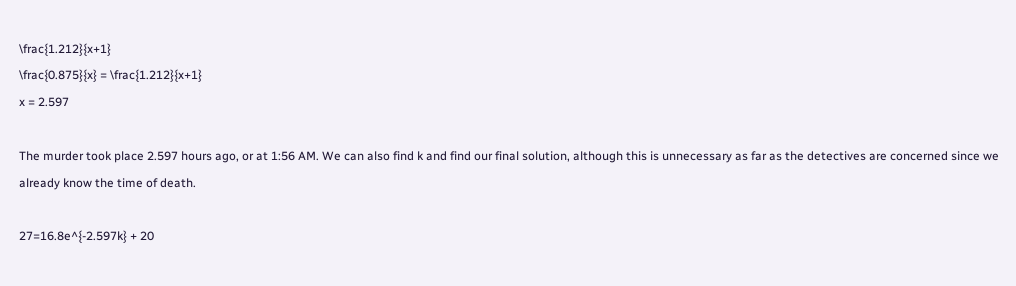\frac{1.212}{x+1}
\frac{0.875}{x} = \frac{1.212}{x+1}
x = 2.597

The murder took place 2.597 hours ago, or at 1:56 AM. We can also find k and find our final solution, although this is unnecessary as far as the detectives are concerned since we already know the time of death.

27=16.8e^{-2.597k} + 20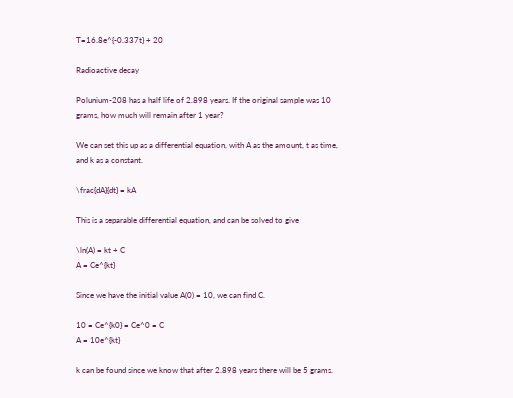T=16.8e^{-0.337t} + 20

Radioactive decay

Polunium-208 has a half life of 2.898 years. If the original sample was 10 grams, how much will remain after 1 year?

We can set this up as a differential equation, with A as the amount, t as time, and k as a constant.

\frac{dA}{dt} = kA

This is a separable differential equation, and can be solved to give

\ln(A) = kt + C
A = Ce^{kt}

Since we have the initial value A(0) = 10, we can find C.

10 = Ce^{k0} = Ce^0 = C
A = 10e^{kt}

k can be found since we know that after 2.898 years there will be 5 grams.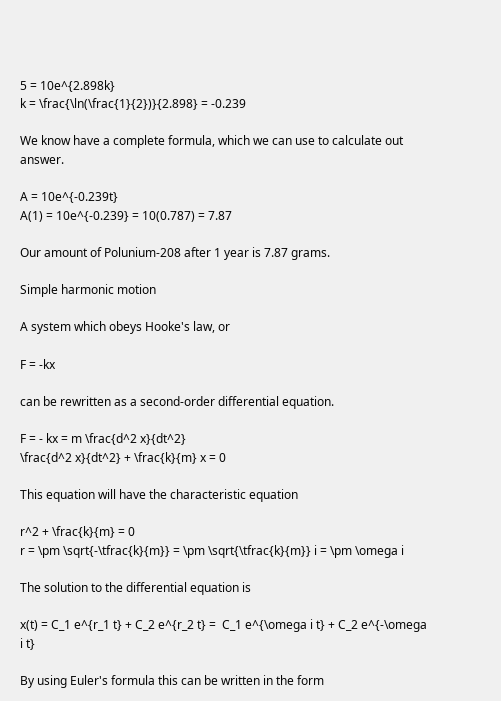5 = 10e^{2.898k}
k = \frac{\ln(\frac{1}{2})}{2.898} = -0.239

We know have a complete formula, which we can use to calculate out answer.

A = 10e^{-0.239t}
A(1) = 10e^{-0.239} = 10(0.787) = 7.87

Our amount of Polunium-208 after 1 year is 7.87 grams.

Simple harmonic motion

A system which obeys Hooke's law, or

F = -kx

can be rewritten as a second-order differential equation.

F = - kx = m \frac{d^2 x}{dt^2}
\frac{d^2 x}{dt^2} + \frac{k}{m} x = 0

This equation will have the characteristic equation

r^2 + \frac{k}{m} = 0
r = \pm \sqrt{-\tfrac{k}{m}} = \pm \sqrt{\tfrac{k}{m}} i = \pm \omega i

The solution to the differential equation is

x(t) = C_1 e^{r_1 t} + C_2 e^{r_2 t} =  C_1 e^{\omega i t} + C_2 e^{-\omega i t}

By using Euler's formula this can be written in the form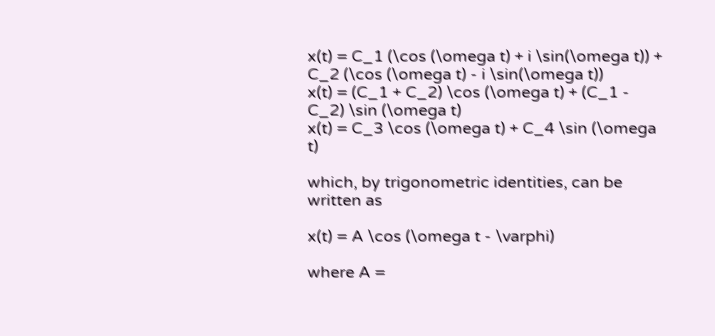x(t) = C_1 (\cos (\omega t) + i \sin(\omega t)) + C_2 (\cos (\omega t) - i \sin(\omega t))
x(t) = (C_1 + C_2) \cos (\omega t) + (C_1 - C_2) \sin (\omega t)
x(t) = C_3 \cos (\omega t) + C_4 \sin (\omega t)

which, by trigonometric identities, can be written as

x(t) = A \cos (\omega t - \varphi)

where A =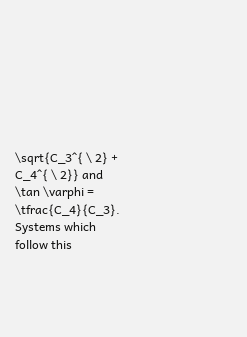\sqrt{C_3^{ \ 2} + C_4^{ \ 2}} and \tan \varphi = \tfrac{C_4}{C_3}. Systems which follow this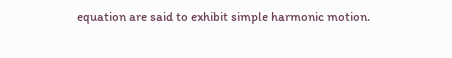equation are said to exhibit simple harmonic motion.